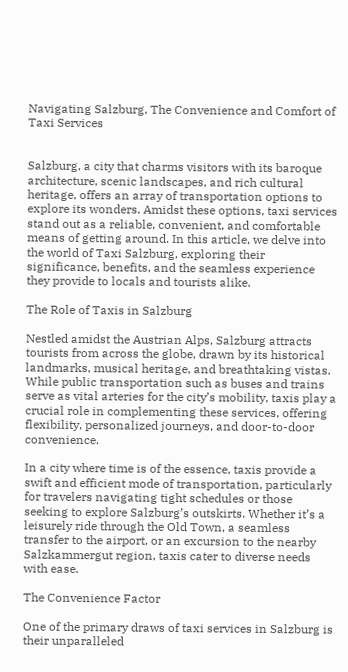Navigating Salzburg, The Convenience and Comfort of Taxi Services


Salzburg, a city that charms visitors with its baroque architecture, scenic landscapes, and rich cultural heritage, offers an array of transportation options to explore its wonders. Amidst these options, taxi services stand out as a reliable, convenient, and comfortable means of getting around. In this article, we delve into the world of Taxi Salzburg, exploring their significance, benefits, and the seamless experience they provide to locals and tourists alike.

The Role of Taxis in Salzburg

Nestled amidst the Austrian Alps, Salzburg attracts tourists from across the globe, drawn by its historical landmarks, musical heritage, and breathtaking vistas. While public transportation such as buses and trains serve as vital arteries for the city’s mobility, taxis play a crucial role in complementing these services, offering flexibility, personalized journeys, and door-to-door convenience.

In a city where time is of the essence, taxis provide a swift and efficient mode of transportation, particularly for travelers navigating tight schedules or those seeking to explore Salzburg’s outskirts. Whether it’s a leisurely ride through the Old Town, a seamless transfer to the airport, or an excursion to the nearby Salzkammergut region, taxis cater to diverse needs with ease.

The Convenience Factor

One of the primary draws of taxi services in Salzburg is their unparalleled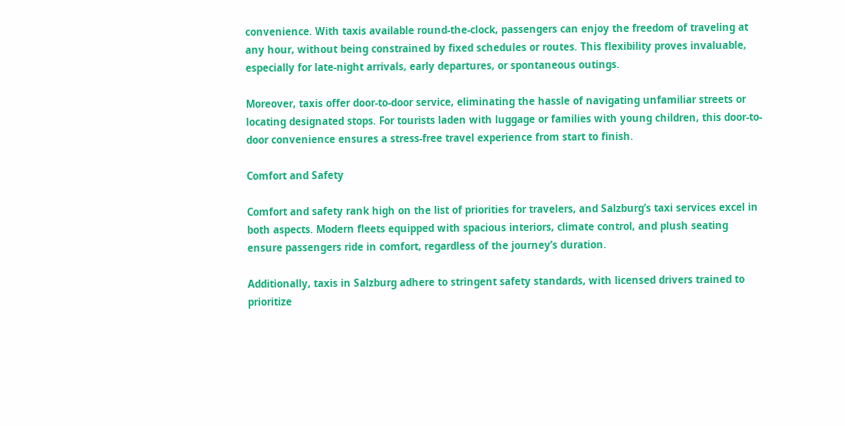convenience. With taxis available round-the-clock, passengers can enjoy the freedom of traveling at any hour, without being constrained by fixed schedules or routes. This flexibility proves invaluable, especially for late-night arrivals, early departures, or spontaneous outings.

Moreover, taxis offer door-to-door service, eliminating the hassle of navigating unfamiliar streets or locating designated stops. For tourists laden with luggage or families with young children, this door-to-door convenience ensures a stress-free travel experience from start to finish.

Comfort and Safety

Comfort and safety rank high on the list of priorities for travelers, and Salzburg’s taxi services excel in both aspects. Modern fleets equipped with spacious interiors, climate control, and plush seating ensure passengers ride in comfort, regardless of the journey’s duration.

Additionally, taxis in Salzburg adhere to stringent safety standards, with licensed drivers trained to prioritize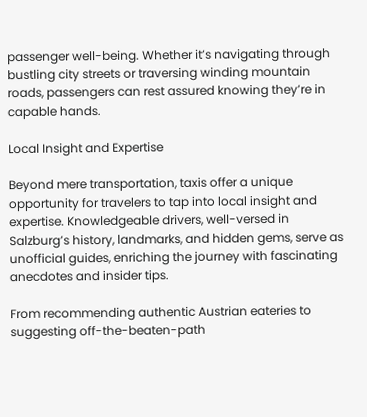passenger well-being. Whether it’s navigating through bustling city streets or traversing winding mountain roads, passengers can rest assured knowing they’re in capable hands.

Local Insight and Expertise

Beyond mere transportation, taxis offer a unique opportunity for travelers to tap into local insight and expertise. Knowledgeable drivers, well-versed in Salzburg’s history, landmarks, and hidden gems, serve as unofficial guides, enriching the journey with fascinating anecdotes and insider tips.

From recommending authentic Austrian eateries to suggesting off-the-beaten-path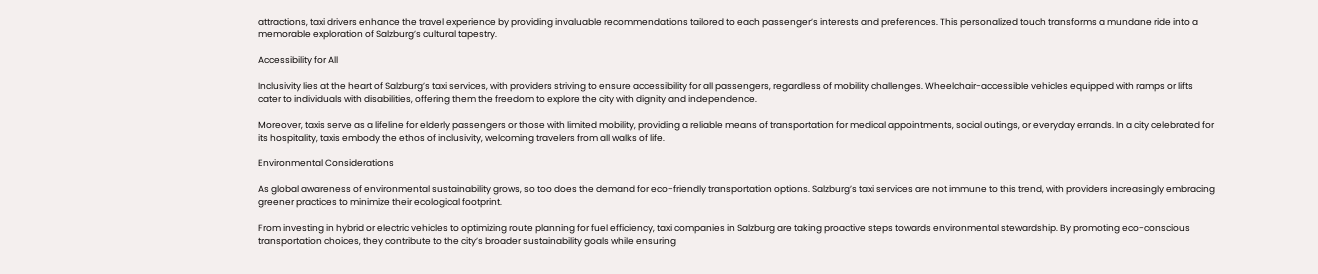attractions, taxi drivers enhance the travel experience by providing invaluable recommendations tailored to each passenger’s interests and preferences. This personalized touch transforms a mundane ride into a memorable exploration of Salzburg’s cultural tapestry.

Accessibility for All

Inclusivity lies at the heart of Salzburg’s taxi services, with providers striving to ensure accessibility for all passengers, regardless of mobility challenges. Wheelchair-accessible vehicles equipped with ramps or lifts cater to individuals with disabilities, offering them the freedom to explore the city with dignity and independence.

Moreover, taxis serve as a lifeline for elderly passengers or those with limited mobility, providing a reliable means of transportation for medical appointments, social outings, or everyday errands. In a city celebrated for its hospitality, taxis embody the ethos of inclusivity, welcoming travelers from all walks of life.

Environmental Considerations

As global awareness of environmental sustainability grows, so too does the demand for eco-friendly transportation options. Salzburg’s taxi services are not immune to this trend, with providers increasingly embracing greener practices to minimize their ecological footprint.

From investing in hybrid or electric vehicles to optimizing route planning for fuel efficiency, taxi companies in Salzburg are taking proactive steps towards environmental stewardship. By promoting eco-conscious transportation choices, they contribute to the city’s broader sustainability goals while ensuring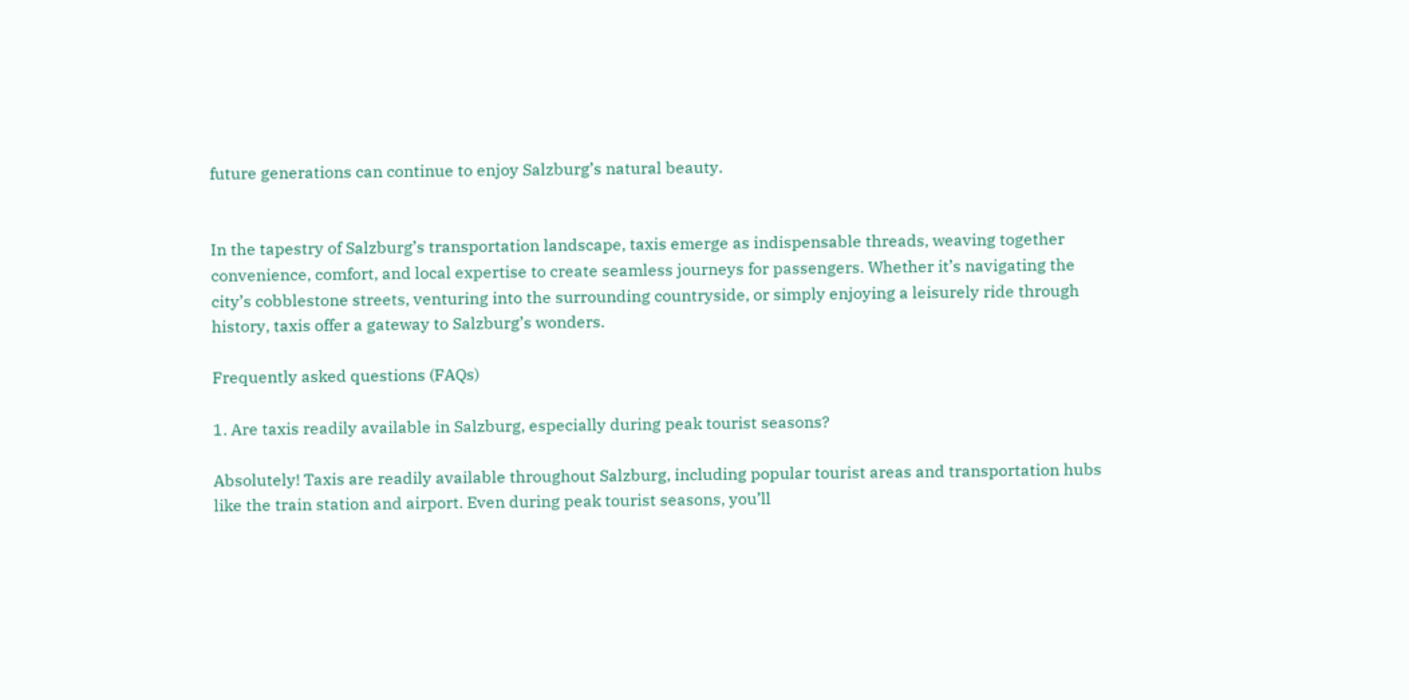future generations can continue to enjoy Salzburg’s natural beauty.


In the tapestry of Salzburg’s transportation landscape, taxis emerge as indispensable threads, weaving together convenience, comfort, and local expertise to create seamless journeys for passengers. Whether it’s navigating the city’s cobblestone streets, venturing into the surrounding countryside, or simply enjoying a leisurely ride through history, taxis offer a gateway to Salzburg’s wonders.

Frequently asked questions (FAQs)

1. Are taxis readily available in Salzburg, especially during peak tourist seasons?

Absolutely! Taxis are readily available throughout Salzburg, including popular tourist areas and transportation hubs like the train station and airport. Even during peak tourist seasons, you’ll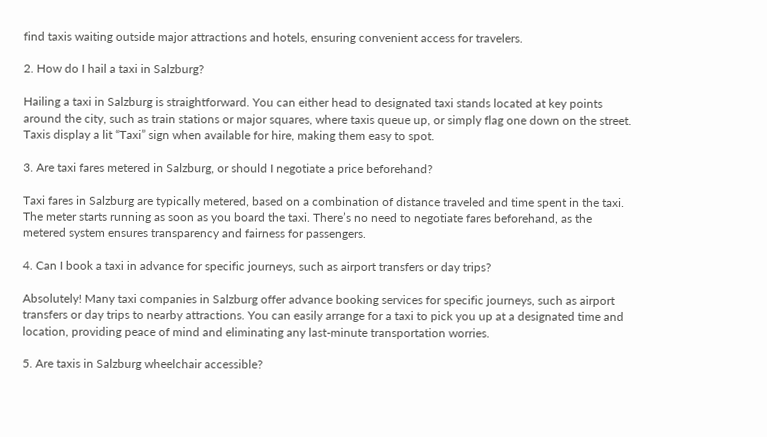find taxis waiting outside major attractions and hotels, ensuring convenient access for travelers.

2. How do I hail a taxi in Salzburg?

Hailing a taxi in Salzburg is straightforward. You can either head to designated taxi stands located at key points around the city, such as train stations or major squares, where taxis queue up, or simply flag one down on the street. Taxis display a lit “Taxi” sign when available for hire, making them easy to spot.

3. Are taxi fares metered in Salzburg, or should I negotiate a price beforehand?

Taxi fares in Salzburg are typically metered, based on a combination of distance traveled and time spent in the taxi. The meter starts running as soon as you board the taxi. There’s no need to negotiate fares beforehand, as the metered system ensures transparency and fairness for passengers.

4. Can I book a taxi in advance for specific journeys, such as airport transfers or day trips?

Absolutely! Many taxi companies in Salzburg offer advance booking services for specific journeys, such as airport transfers or day trips to nearby attractions. You can easily arrange for a taxi to pick you up at a designated time and location, providing peace of mind and eliminating any last-minute transportation worries.

5. Are taxis in Salzburg wheelchair accessible?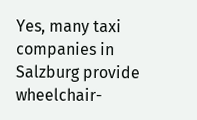Yes, many taxi companies in Salzburg provide wheelchair-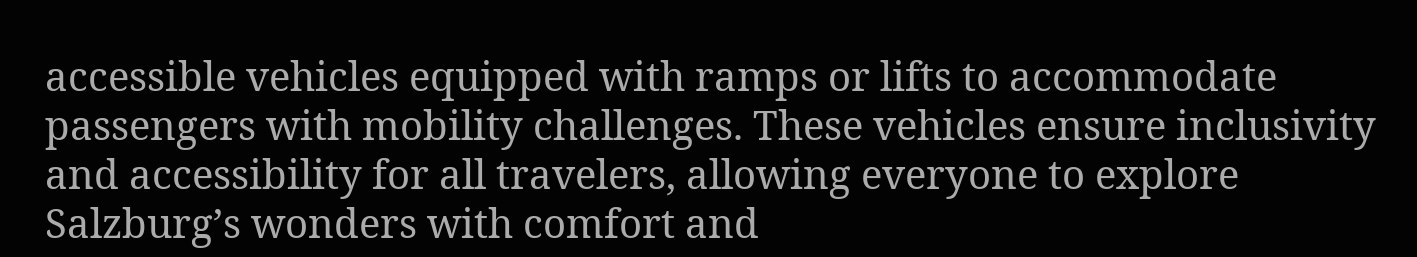accessible vehicles equipped with ramps or lifts to accommodate passengers with mobility challenges. These vehicles ensure inclusivity and accessibility for all travelers, allowing everyone to explore Salzburg’s wonders with comfort and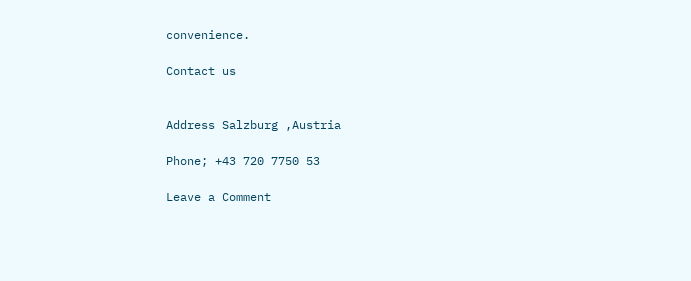convenience.

Contact us


Address Salzburg ,Austria

Phone; +43 720 7750 53

Leave a Comment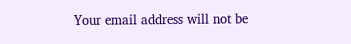Your email address will not be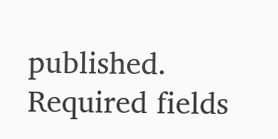published. Required fields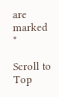are marked *

Scroll to Top